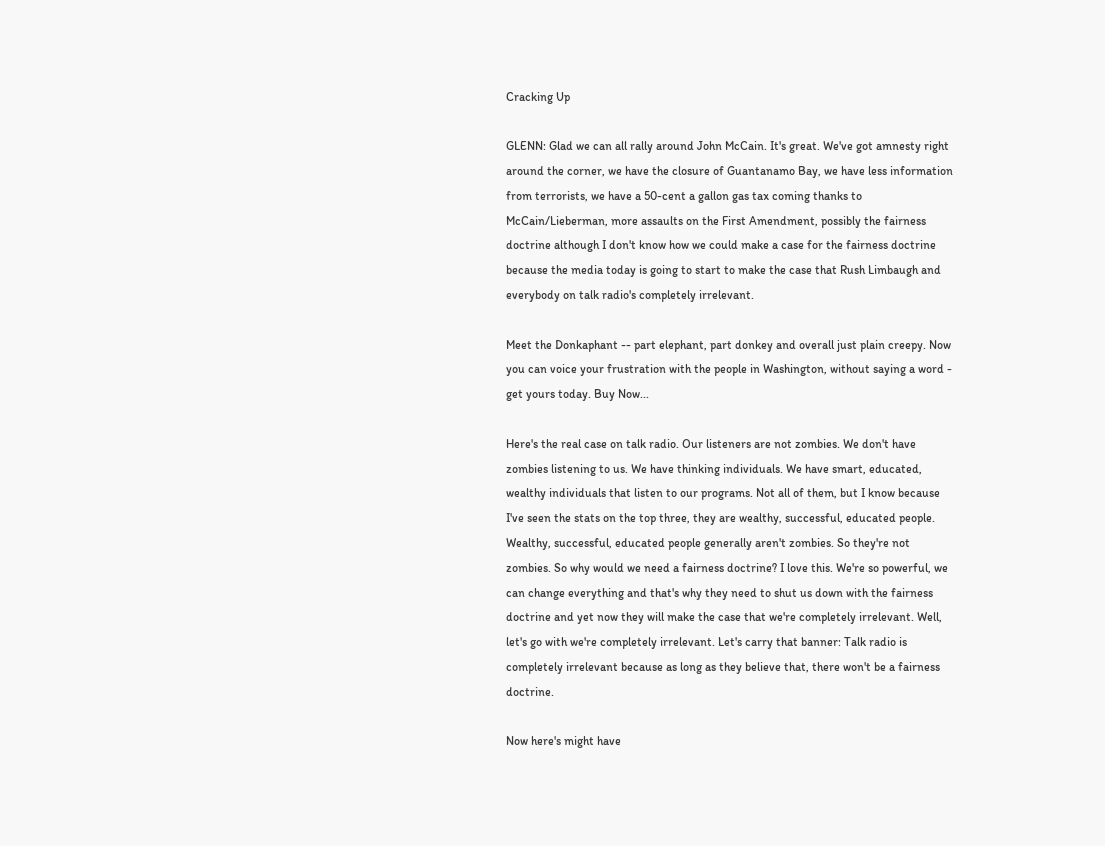Cracking Up

GLENN: Glad we can all rally around John McCain. It's great. We've got amnesty right around the corner, we have the closure of Guantanamo Bay, we have less information from terrorists, we have a 50-cent a gallon gas tax coming thanks to McCain/Lieberman, more assaults on the First Amendment, possibly the fairness doctrine although I don't know how we could make a case for the fairness doctrine because the media today is going to start to make the case that Rush Limbaugh and everybody on talk radio's completely irrelevant.

Meet the Donkaphant -- part elephant, part donkey and overall just plain creepy. Now you can voice your frustration with the people in Washington, without saying a word - get yours today. Buy Now...

Here's the real case on talk radio. Our listeners are not zombies. We don't have zombies listening to us. We have thinking individuals. We have smart, educated, wealthy individuals that listen to our programs. Not all of them, but I know because I've seen the stats on the top three, they are wealthy, successful, educated people. Wealthy, successful, educated people generally aren't zombies. So they're not zombies. So why would we need a fairness doctrine? I love this. We're so powerful, we can change everything and that's why they need to shut us down with the fairness doctrine and yet now they will make the case that we're completely irrelevant. Well, let's go with we're completely irrelevant. Let's carry that banner: Talk radio is completely irrelevant because as long as they believe that, there won't be a fairness doctrine.

Now here's might have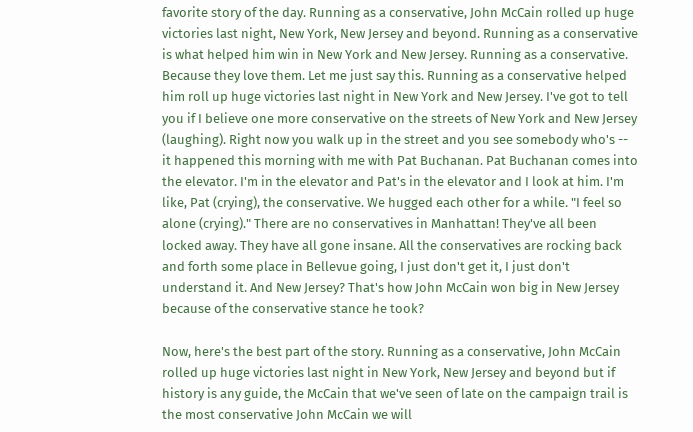favorite story of the day. Running as a conservative, John McCain rolled up huge victories last night, New York, New Jersey and beyond. Running as a conservative is what helped him win in New York and New Jersey. Running as a conservative. Because they love them. Let me just say this. Running as a conservative helped him roll up huge victories last night in New York and New Jersey. I've got to tell you if I believe one more conservative on the streets of New York and New Jersey (laughing). Right now you walk up in the street and you see somebody who's -- it happened this morning with me with Pat Buchanan. Pat Buchanan comes into the elevator. I'm in the elevator and Pat's in the elevator and I look at him. I'm like, Pat (crying), the conservative. We hugged each other for a while. "I feel so alone (crying)." There are no conservatives in Manhattan! They've all been locked away. They have all gone insane. All the conservatives are rocking back and forth some place in Bellevue going, I just don't get it, I just don't understand it. And New Jersey? That's how John McCain won big in New Jersey because of the conservative stance he took?

Now, here's the best part of the story. Running as a conservative, John McCain rolled up huge victories last night in New York, New Jersey and beyond but if history is any guide, the McCain that we've seen of late on the campaign trail is the most conservative John McCain we will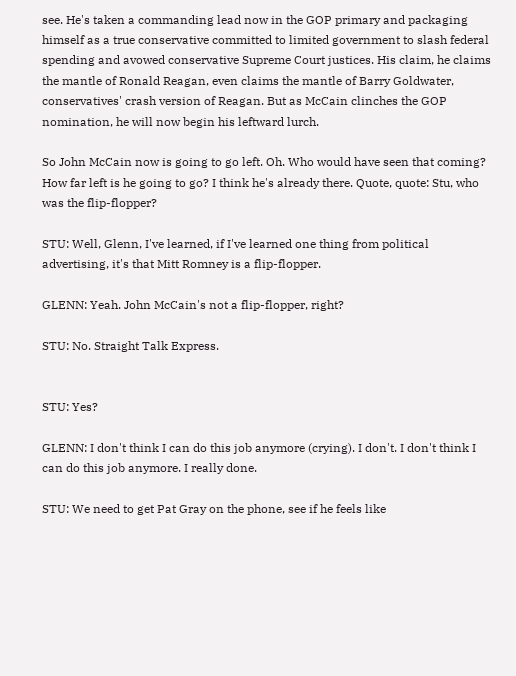see. He's taken a commanding lead now in the GOP primary and packaging himself as a true conservative committed to limited government to slash federal spending and avowed conservative Supreme Court justices. His claim, he claims the mantle of Ronald Reagan, even claims the mantle of Barry Goldwater, conservatives' crash version of Reagan. But as McCain clinches the GOP nomination, he will now begin his leftward lurch.

So John McCain now is going to go left. Oh. Who would have seen that coming? How far left is he going to go? I think he's already there. Quote, quote: Stu, who was the flip-flopper?

STU: Well, Glenn, I've learned, if I've learned one thing from political advertising, it's that Mitt Romney is a flip-flopper.

GLENN: Yeah. John McCain's not a flip-flopper, right?

STU: No. Straight Talk Express.


STU: Yes?

GLENN: I don't think I can do this job anymore (crying). I don't. I don't think I can do this job anymore. I really done.

STU: We need to get Pat Gray on the phone, see if he feels like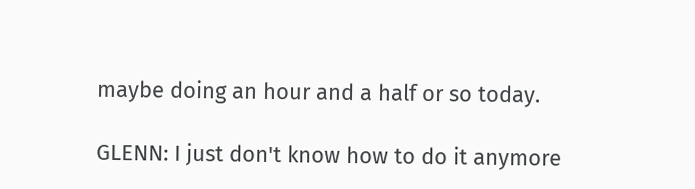maybe doing an hour and a half or so today.

GLENN: I just don't know how to do it anymore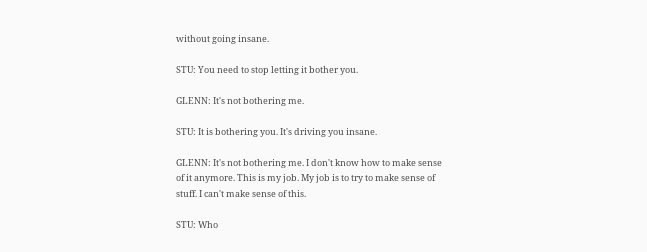without going insane.

STU: You need to stop letting it bother you.

GLENN: It's not bothering me.

STU: It is bothering you. It's driving you insane.

GLENN: It's not bothering me. I don't know how to make sense of it anymore. This is my job. My job is to try to make sense of stuff. I can't make sense of this.

STU: Who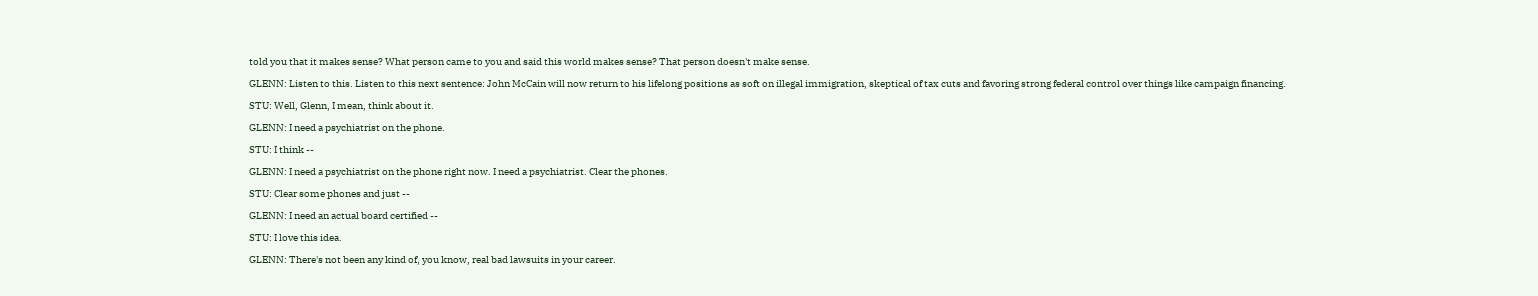told you that it makes sense? What person came to you and said this world makes sense? That person doesn't make sense.

GLENN: Listen to this. Listen to this next sentence: John McCain will now return to his lifelong positions as soft on illegal immigration, skeptical of tax cuts and favoring strong federal control over things like campaign financing.

STU: Well, Glenn, I mean, think about it.

GLENN: I need a psychiatrist on the phone.

STU: I think --

GLENN: I need a psychiatrist on the phone right now. I need a psychiatrist. Clear the phones.

STU: Clear some phones and just --

GLENN: I need an actual board certified --

STU: I love this idea.

GLENN: There's not been any kind of, you know, real bad lawsuits in your career.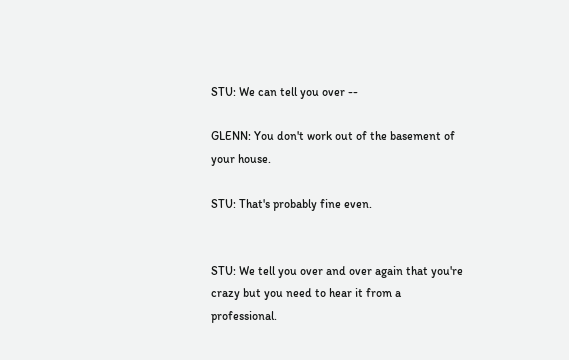STU: We can tell you over --

GLENN: You don't work out of the basement of your house.

STU: That's probably fine even.


STU: We tell you over and over again that you're crazy but you need to hear it from a professional.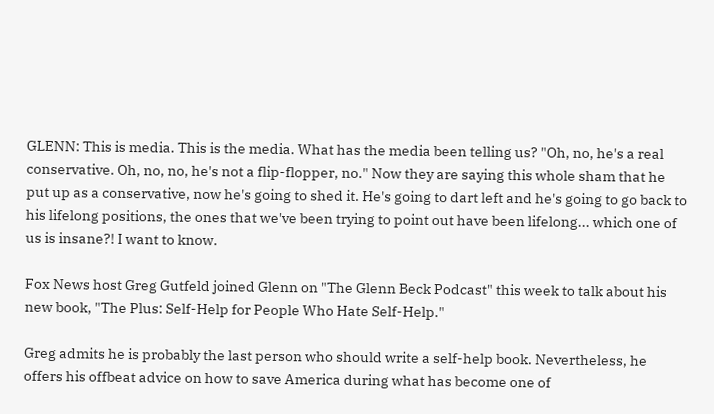GLENN: This is media. This is the media. What has the media been telling us? "Oh, no, he's a real conservative. Oh, no, no, he's not a flip-flopper, no." Now they are saying this whole sham that he put up as a conservative, now he's going to shed it. He's going to dart left and he's going to go back to his lifelong positions, the ones that we've been trying to point out have been lifelong... which one of us is insane?! I want to know.

Fox News host Greg Gutfeld joined Glenn on "The Glenn Beck Podcast" this week to talk about his new book, "The Plus: Self-Help for People Who Hate Self-Help."

Greg admits he is probably the last person who should write a self-help book. Nevertheless, he offers his offbeat advice on how to save America during what has become one of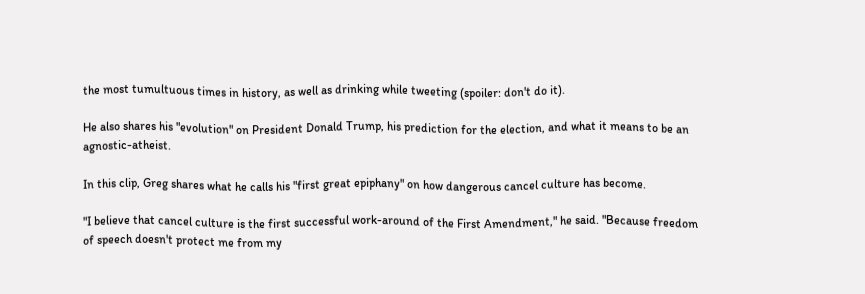the most tumultuous times in history, as well as drinking while tweeting (spoiler: don't do it).

He also shares his "evolution" on President Donald Trump, his prediction for the election, and what it means to be an agnostic-atheist.

In this clip, Greg shares what he calls his "first great epiphany" on how dangerous cancel culture has become.

"I believe that cancel culture is the first successful work-around of the First Amendment," he said. "Because freedom of speech doesn't protect me from my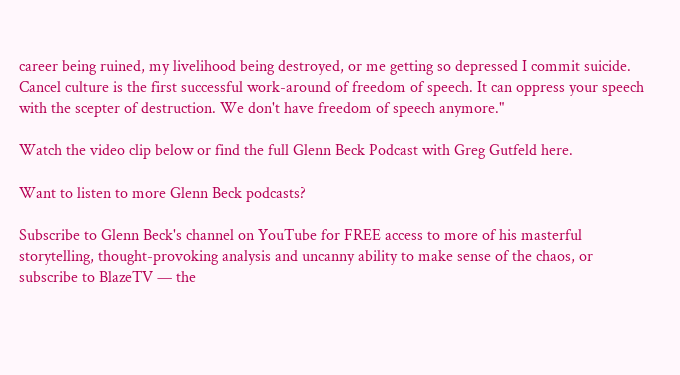career being ruined, my livelihood being destroyed, or me getting so depressed I commit suicide. Cancel culture is the first successful work-around of freedom of speech. It can oppress your speech with the scepter of destruction. We don't have freedom of speech anymore."

Watch the video clip below or find the full Glenn Beck Podcast with Greg Gutfeld here.

Want to listen to more Glenn Beck podcasts?

Subscribe to Glenn Beck's channel on YouTube for FREE access to more of his masterful storytelling, thought-provoking analysis and uncanny ability to make sense of the chaos, or subscribe to BlazeTV — the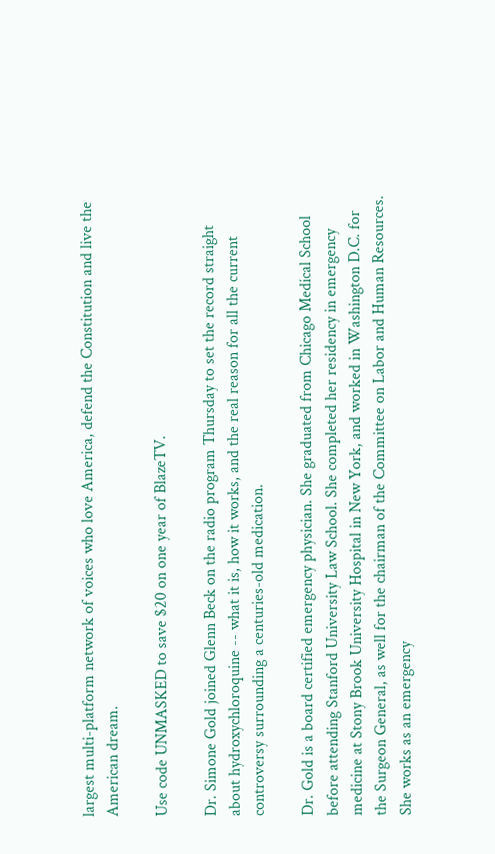largest multi-platform network of voices who love America, defend the Constitution and live the American dream.

Use code UNMASKED to save $20 on one year of BlazeTV.

Dr. Simone Gold joined Glenn Beck on the radio program Thursday to set the record straight about hydroxychloroquine -- what it is, how it works, and the real reason for all the current controversy surrounding a centuries-old medication.

Dr. Gold is a board certified emergency physician. She graduated from Chicago Medical School before attending Stanford University Law School. She completed her residency in emergency medicine at Stony Brook University Hospital in New York, and worked in Washington D.C. for the Surgeon General, as well for the chairman of the Committee on Labor and Human Resources. She works as an emergency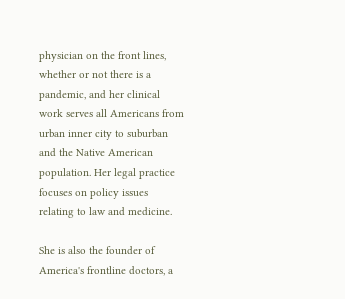physician on the front lines, whether or not there is a pandemic, and her clinical work serves all Americans from urban inner city to suburban and the Native American population. Her legal practice focuses on policy issues relating to law and medicine.

She is also the founder of America's frontline doctors, a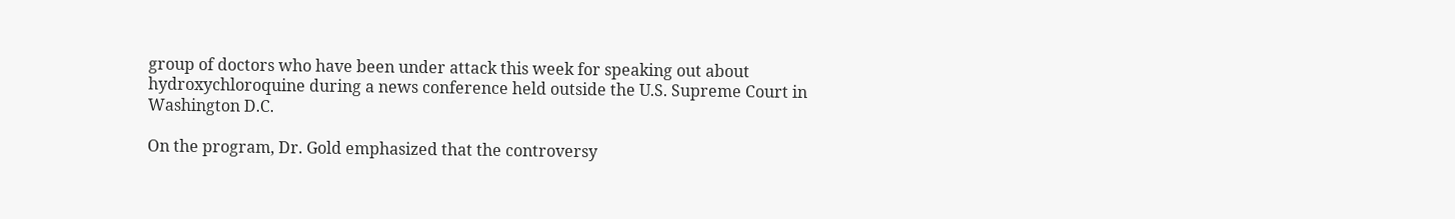group of doctors who have been under attack this week for speaking out about hydroxychloroquine during a news conference held outside the U.S. Supreme Court in Washington D.C.

On the program, Dr. Gold emphasized that the controversy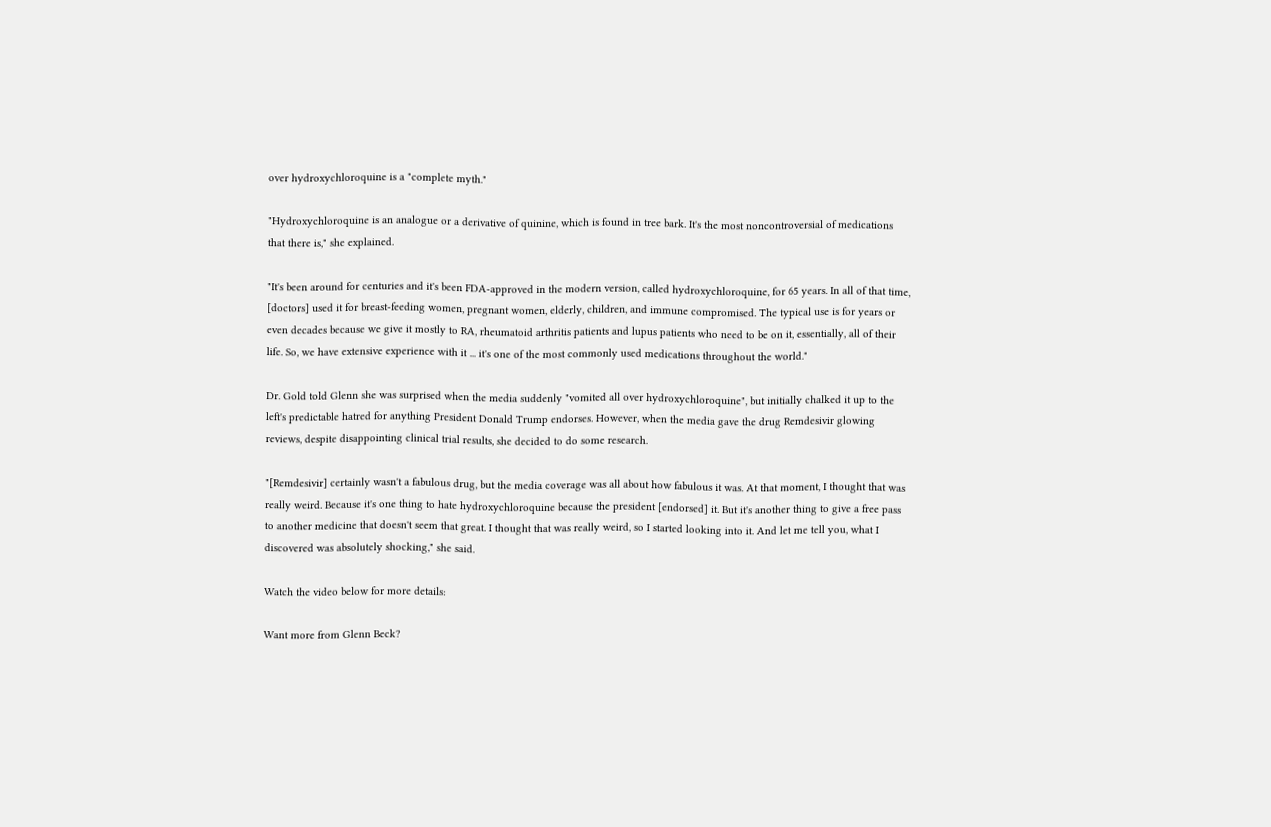over hydroxychloroquine is a "complete myth."

"Hydroxychloroquine is an analogue or a derivative of quinine, which is found in tree bark. It's the most noncontroversial of medications that there is," she explained.

"It's been around for centuries and it's been FDA-approved in the modern version, called hydroxychloroquine, for 65 years. In all of that time, [doctors] used it for breast-feeding women, pregnant women, elderly, children, and immune compromised. The typical use is for years or even decades because we give it mostly to RA, rheumatoid arthritis patients and lupus patients who need to be on it, essentially, all of their life. So, we have extensive experience with it ... it's one of the most commonly used medications throughout the world."

Dr. Gold told Glenn she was surprised when the media suddenly "vomited all over hydroxychloroquine", but initially chalked it up to the left's predictable hatred for anything President Donald Trump endorses. However, when the media gave the drug Remdesivir glowing reviews, despite disappointing clinical trial results, she decided to do some research.

"[Remdesivir] certainly wasn't a fabulous drug, but the media coverage was all about how fabulous it was. At that moment, I thought that was really weird. Because it's one thing to hate hydroxychloroquine because the president [endorsed] it. But it's another thing to give a free pass to another medicine that doesn't seem that great. I thought that was really weird, so I started looking into it. And let me tell you, what I discovered was absolutely shocking," she said.

Watch the video below for more details:

Want more from Glenn Beck?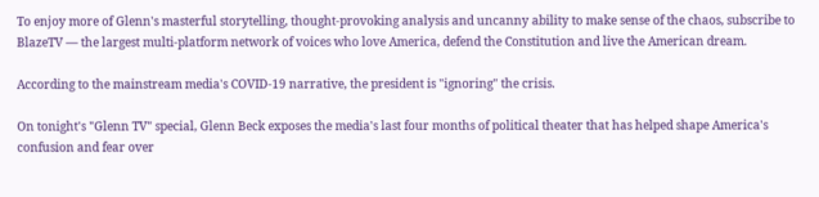To enjoy more of Glenn's masterful storytelling, thought-provoking analysis and uncanny ability to make sense of the chaos, subscribe to BlazeTV — the largest multi-platform network of voices who love America, defend the Constitution and live the American dream.

According to the mainstream media's COVID-19 narrative, the president is "ignoring" the crisis.

On tonight's "Glenn TV" special, Glenn Beck exposes the media's last four months of political theater that has helped shape America's confusion and fear over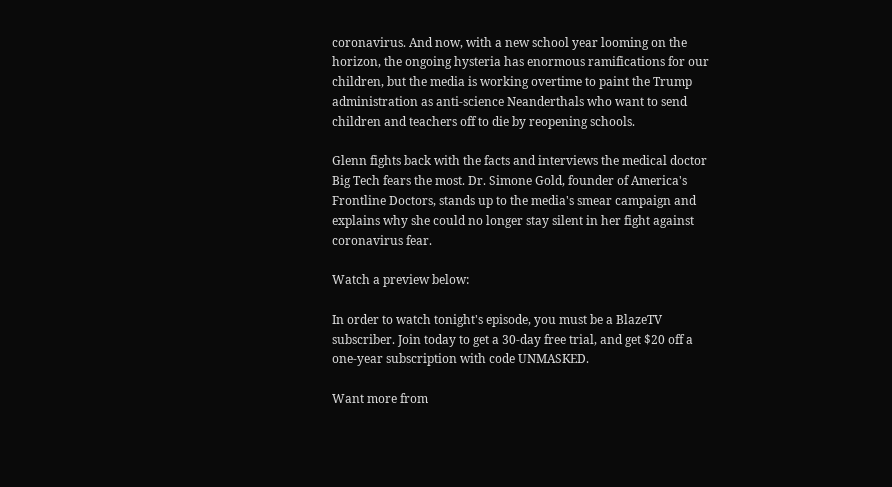coronavirus. And now, with a new school year looming on the horizon, the ongoing hysteria has enormous ramifications for our children, but the media is working overtime to paint the Trump administration as anti-science Neanderthals who want to send children and teachers off to die by reopening schools.

Glenn fights back with the facts and interviews the medical doctor Big Tech fears the most. Dr. Simone Gold, founder of America's Frontline Doctors, stands up to the media's smear campaign and explains why she could no longer stay silent in her fight against coronavirus fear.

Watch a preview below:

In order to watch tonight's episode, you must be a BlazeTV subscriber. Join today to get a 30-day free trial, and get $20 off a one-year subscription with code UNMASKED.

Want more from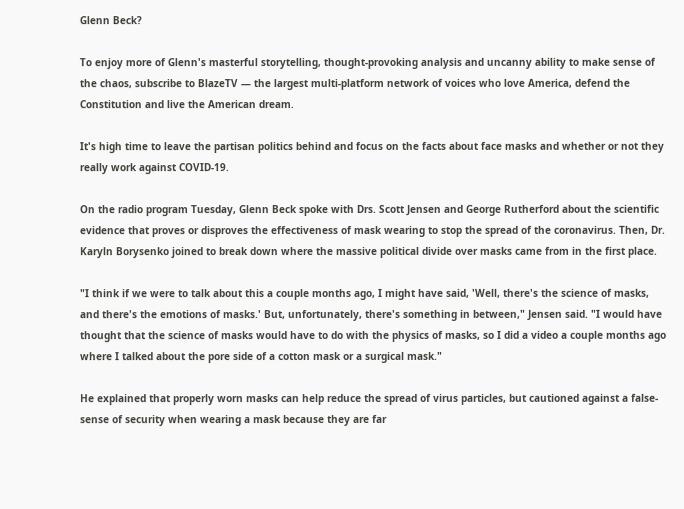Glenn Beck?

To enjoy more of Glenn's masterful storytelling, thought-provoking analysis and uncanny ability to make sense of the chaos, subscribe to BlazeTV — the largest multi-platform network of voices who love America, defend the Constitution and live the American dream.

It's high time to leave the partisan politics behind and focus on the facts about face masks and whether or not they really work against COVID-19.

On the radio program Tuesday, Glenn Beck spoke with Drs. Scott Jensen and George Rutherford about the scientific evidence that proves or disproves the effectiveness of mask wearing to stop the spread of the coronavirus. Then, Dr. Karyln Borysenko joined to break down where the massive political divide over masks came from in the first place.

"I think if we were to talk about this a couple months ago, I might have said, 'Well, there's the science of masks, and there's the emotions of masks.' But, unfortunately, there's something in between," Jensen said. "I would have thought that the science of masks would have to do with the physics of masks, so I did a video a couple months ago where I talked about the pore side of a cotton mask or a surgical mask."

He explained that properly worn masks can help reduce the spread of virus particles, but cautioned against a false-sense of security when wearing a mask because they are far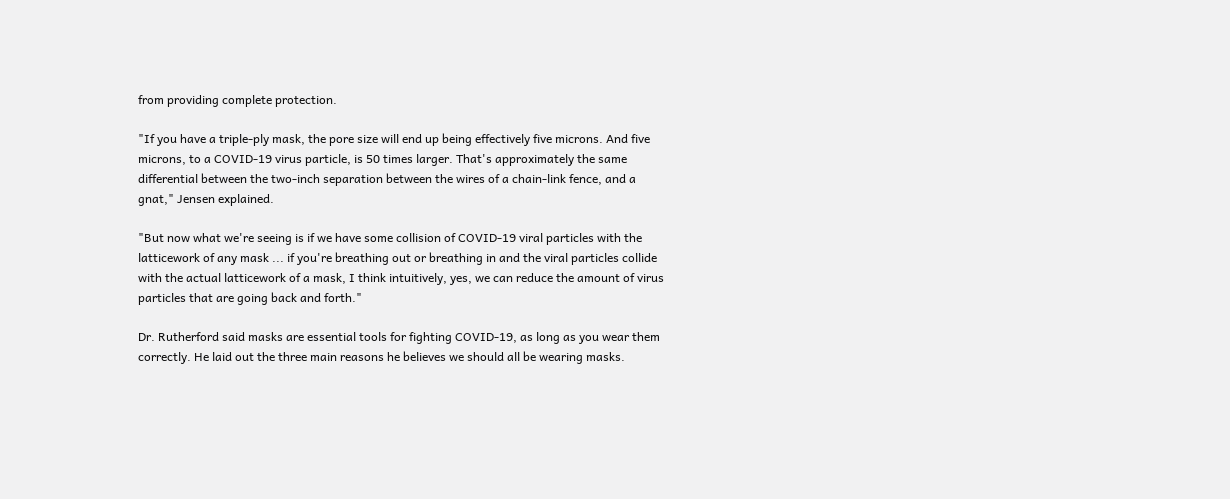from providing complete protection.

"If you have a triple-ply mask, the pore size will end up being effectively five microns. And five microns, to a COVID-19 virus particle, is 50 times larger. That's approximately the same differential between the two-inch separation between the wires of a chain-link fence, and a gnat," Jensen explained.

"But now what we're seeing is if we have some collision of COVID-19 viral particles with the latticework of any mask ... if you're breathing out or breathing in and the viral particles collide with the actual latticework of a mask, I think intuitively, yes, we can reduce the amount of virus particles that are going back and forth."

Dr. Rutherford said masks are essential tools for fighting COVID-19, as long as you wear them correctly. He laid out the three main reasons he believes we should all be wearing masks.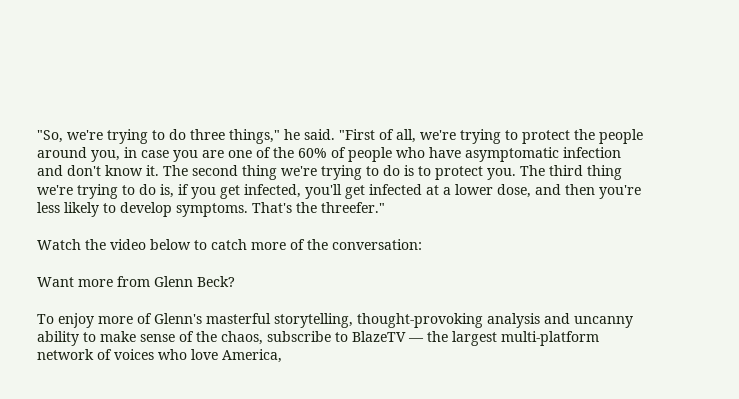"So, we're trying to do three things," he said. "First of all, we're trying to protect the people around you, in case you are one of the 60% of people who have asymptomatic infection and don't know it. The second thing we're trying to do is to protect you. The third thing we're trying to do is, if you get infected, you'll get infected at a lower dose, and then you're less likely to develop symptoms. That's the threefer."

Watch the video below to catch more of the conversation:

Want more from Glenn Beck?

To enjoy more of Glenn's masterful storytelling, thought-provoking analysis and uncanny ability to make sense of the chaos, subscribe to BlazeTV — the largest multi-platform network of voices who love America,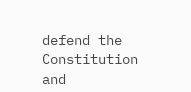defend the Constitution and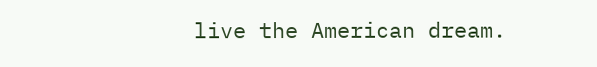live the American dream.